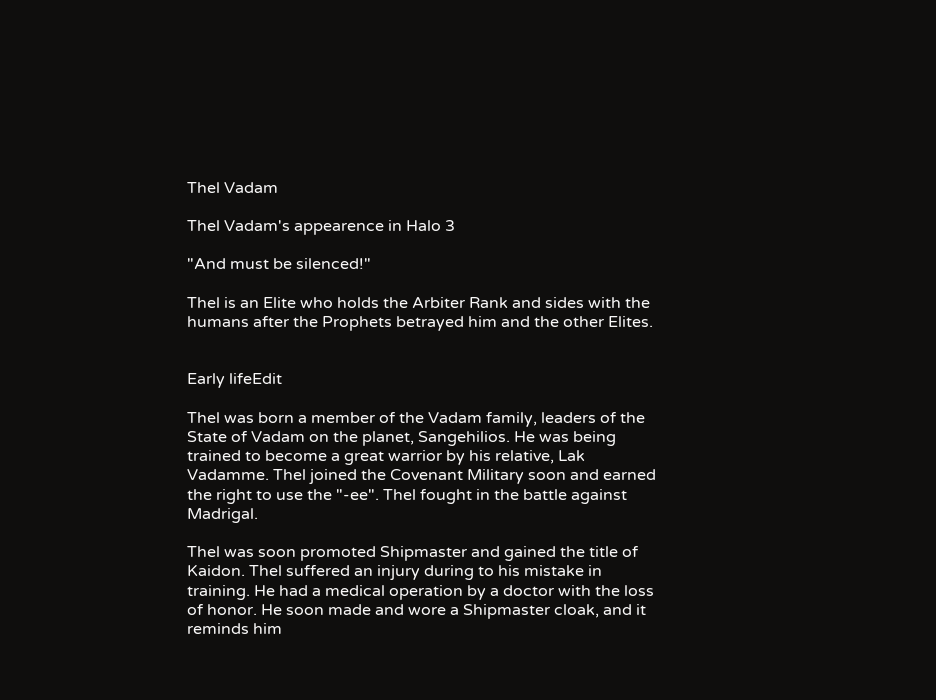Thel Vadam

Thel Vadam's appearence in Halo 3

"And must be silenced!"

Thel is an Elite who holds the Arbiter Rank and sides with the humans after the Prophets betrayed him and the other Elites.


Early lifeEdit

Thel was born a member of the Vadam family, leaders of the State of Vadam on the planet, Sangehilios. He was being trained to become a great warrior by his relative, Lak Vadamme. Thel joined the Covenant Military soon and earned the right to use the "-ee". Thel fought in the battle against Madrigal.

Thel was soon promoted Shipmaster and gained the title of Kaidon. Thel suffered an injury during to his mistake in training. He had a medical operation by a doctor with the loss of honor. He soon made and wore a Shipmaster cloak, and it reminds him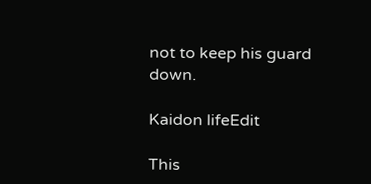not to keep his guard down.

Kaidon lifeEdit

This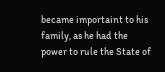became importaint to his family, as he had the power to rule the State of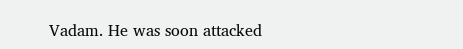Vadam. He was soon attacked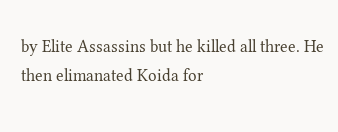by Elite Assassins but he killed all three. He then elimanated Koida for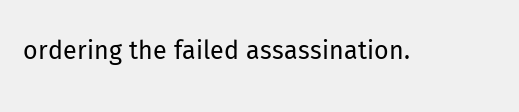ordering the failed assassination.